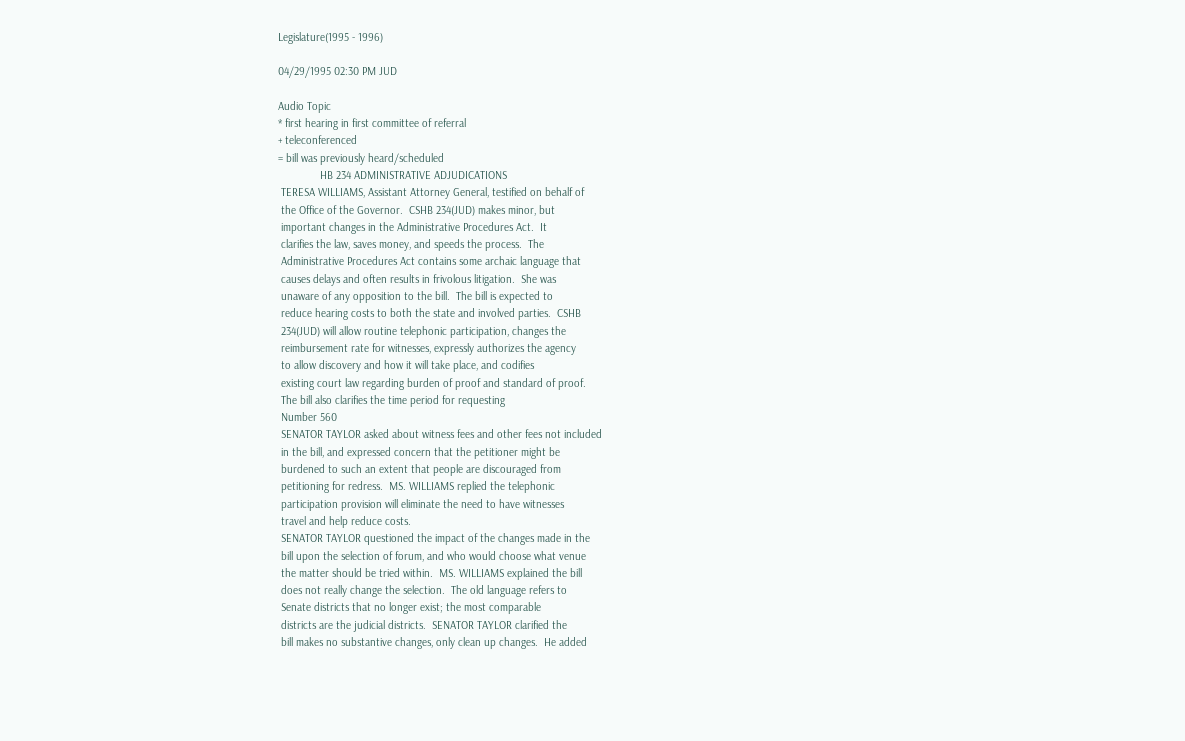Legislature(1995 - 1996)

04/29/1995 02:30 PM JUD

Audio Topic
* first hearing in first committee of referral
+ teleconferenced
= bill was previously heard/scheduled
              HB 234 ADMINISTRATIVE ADJUDICATIONS
 TERESA WILLIAMS, Assistant Attorney General, testified on behalf of
 the Office of the Governor.  CSHB 234(JUD) makes minor, but
 important changes in the Administrative Procedures Act.  It
 clarifies the law, saves money, and speeds the process.  The
 Administrative Procedures Act contains some archaic language that
 causes delays and often results in frivolous litigation.  She was
 unaware of any opposition to the bill.  The bill is expected to
 reduce hearing costs to both the state and involved parties.  CSHB
 234(JUD) will allow routine telephonic participation, changes the
 reimbursement rate for witnesses, expressly authorizes the agency
 to allow discovery and how it will take place, and codifies
 existing court law regarding burden of proof and standard of proof.
 The bill also clarifies the time period for requesting
 Number 560
 SENATOR TAYLOR asked about witness fees and other fees not included
 in the bill, and expressed concern that the petitioner might be
 burdened to such an extent that people are discouraged from
 petitioning for redress.  MS. WILLIAMS replied the telephonic
 participation provision will eliminate the need to have witnesses
 travel and help reduce costs.
 SENATOR TAYLOR questioned the impact of the changes made in the
 bill upon the selection of forum, and who would choose what venue
 the matter should be tried within.  MS. WILLIAMS explained the bill
 does not really change the selection.  The old language refers to
 Senate districts that no longer exist; the most comparable
 districts are the judicial districts.  SENATOR TAYLOR clarified the
 bill makes no substantive changes, only clean up changes.  He added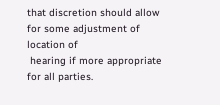that discretion should allow for some adjustment of location of
 hearing if more appropriate for all parties.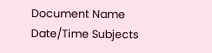Document Name Date/Time Subjects